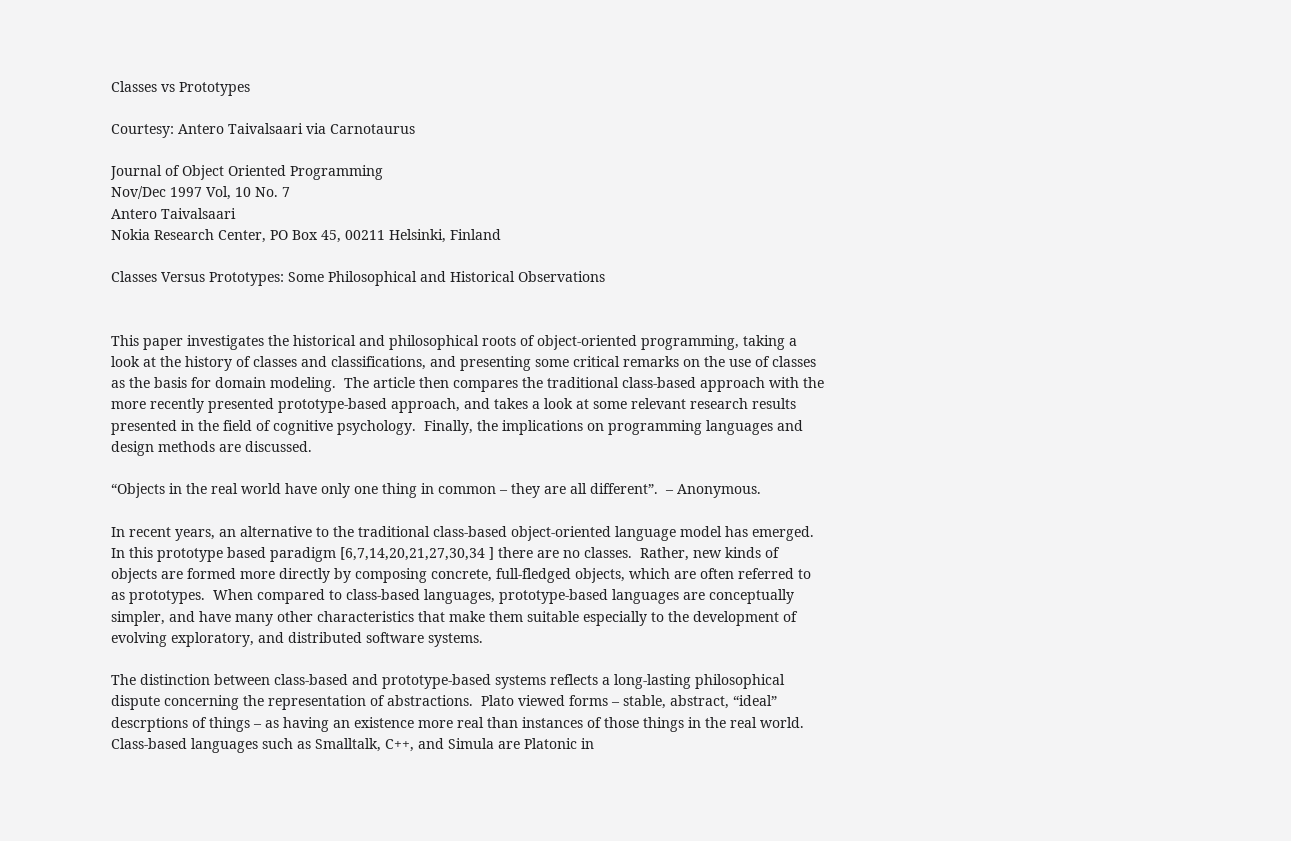Classes vs Prototypes

Courtesy: Antero Taivalsaari via Carnotaurus

Journal of Object Oriented Programming
Nov/Dec 1997 Vol, 10 No. 7
Antero Taivalsaari
Nokia Research Center, PO Box 45, 00211 Helsinki, Finland

Classes Versus Prototypes: Some Philosophical and Historical Observations


This paper investigates the historical and philosophical roots of object-oriented programming, taking a look at the history of classes and classifications, and presenting some critical remarks on the use of classes as the basis for domain modeling.  The article then compares the traditional class-based approach with the more recently presented prototype-based approach, and takes a look at some relevant research results presented in the field of cognitive psychology.  Finally, the implications on programming languages and design methods are discussed.

“Objects in the real world have only one thing in common – they are all different”.  – Anonymous.

In recent years, an alternative to the traditional class-based object-oriented language model has emerged.  In this prototype based paradigm [6,7,14,20,21,27,30,34 ] there are no classes.  Rather, new kinds of objects are formed more directly by composing concrete, full-fledged objects, which are often referred to as prototypes.  When compared to class-based languages, prototype-based languages are conceptually simpler, and have many other characteristics that make them suitable especially to the development of evolving exploratory, and distributed software systems.

The distinction between class-based and prototype-based systems reflects a long-lasting philosophical dispute concerning the representation of abstractions.  Plato viewed forms – stable, abstract, “ideal” descrptions of things – as having an existence more real than instances of those things in the real world.  Class-based languages such as Smalltalk, C++, and Simula are Platonic in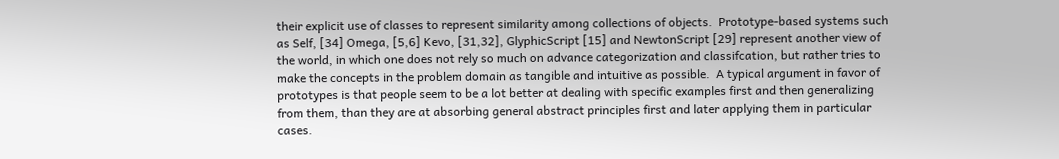their explicit use of classes to represent similarity among collections of objects.  Prototype-based systems such as Self, [34] Omega, [5,6] Kevo, [31,32], GlyphicScript [15] and NewtonScript [29] represent another view of the world, in which one does not rely so much on advance categorization and classifcation, but rather tries to make the concepts in the problem domain as tangible and intuitive as possible.  A typical argument in favor of prototypes is that people seem to be a lot better at dealing with specific examples first and then generalizing from them, than they are at absorbing general abstract principles first and later applying them in particular cases.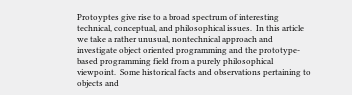Protoyptes give rise to a broad spectrum of interesting technical, conceptual, and philosophical issues.  In this article we take a rather unusual, nontechnical approach and investigate object oriented programming and the prototype-based programming field from a purely philosophical viewpoint.  Some historical facts and observations pertaining to objects and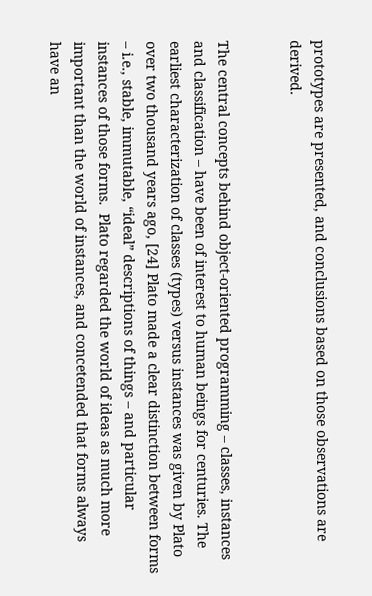prototypes are presented, and conclusions based on those observations are derived.


The central concepts behind object-oriented programming – classes, instances and classification – have been of interest to human beings for centuries. The earliest characterization of classes (types) versus instances was given by Plato over two thousand years ago, [24] Plato made a clear distinction between forms – i.e., stable, immutable, “ideal” descriptions of things – and particular instances of those forms.  Plato regarded the world of ideas as much more important than the world of instances, and concetended that forms always have an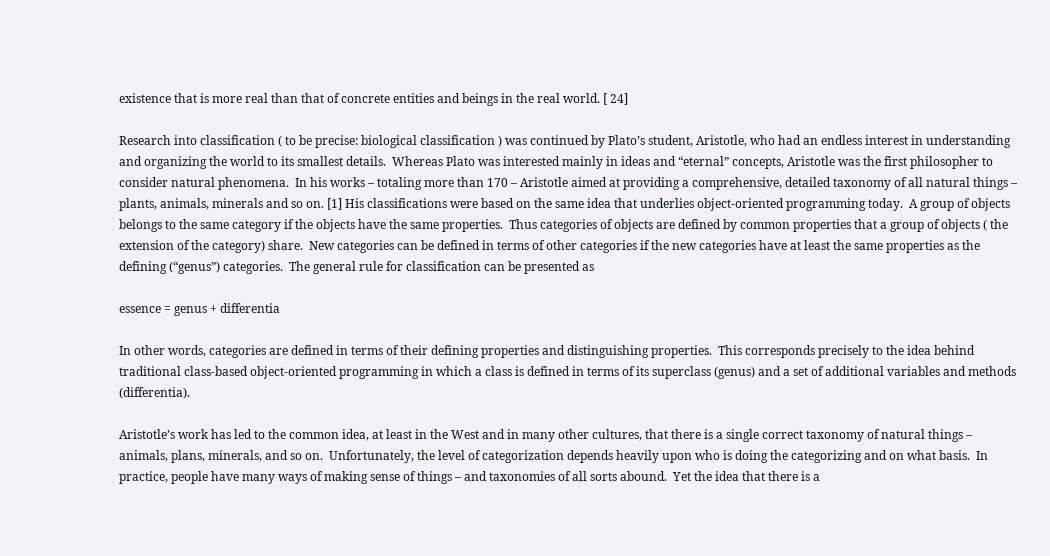existence that is more real than that of concrete entities and beings in the real world. [ 24]

Research into classification ( to be precise: biological classification ) was continued by Plato’s student, Aristotle, who had an endless interest in understanding and organizing the world to its smallest details.  Whereas Plato was interested mainly in ideas and “eternal” concepts, Aristotle was the first philosopher to consider natural phenomena.  In his works – totaling more than 170 – Aristotle aimed at providing a comprehensive, detailed taxonomy of all natural things – plants, animals, minerals and so on. [1] His classifications were based on the same idea that underlies object-oriented programming today.  A group of objects belongs to the same category if the objects have the same properties.  Thus categories of objects are defined by common properties that a group of objects ( the extension of the category) share.  New categories can be defined in terms of other categories if the new categories have at least the same properties as the defining (“genus”) categories.  The general rule for classification can be presented as

essence = genus + differentia

In other words, categories are defined in terms of their defining properties and distinguishing properties.  This corresponds precisely to the idea behind traditional class-based object-oriented programming in which a class is defined in terms of its superclass (genus) and a set of additional variables and methods (differentia).

Aristotle’s work has led to the common idea, at least in the West and in many other cultures, that there is a single correct taxonomy of natural things – animals, plans, minerals, and so on.  Unfortunately, the level of categorization depends heavily upon who is doing the categorizing and on what basis.  In practice, people have many ways of making sense of things – and taxonomies of all sorts abound.  Yet the idea that there is a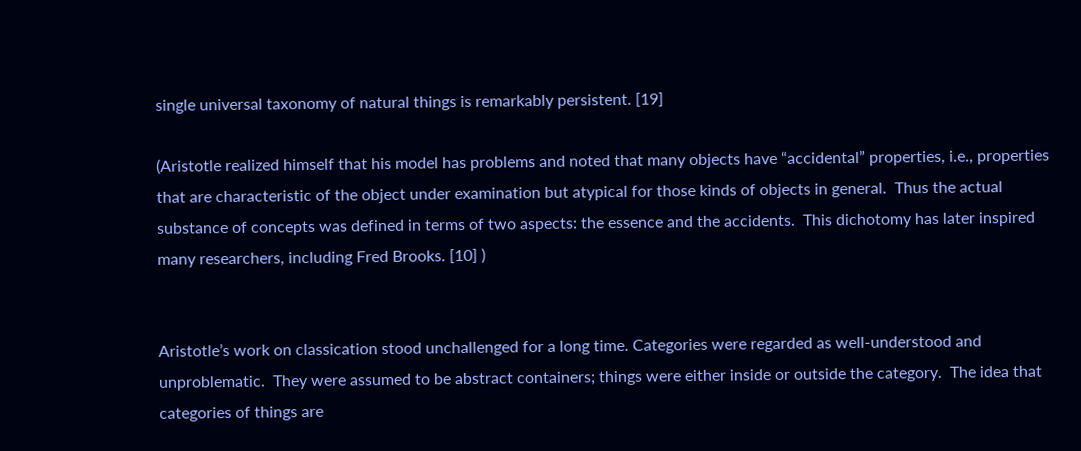single universal taxonomy of natural things is remarkably persistent. [19]

(Aristotle realized himself that his model has problems and noted that many objects have “accidental” properties, i.e., properties that are characteristic of the object under examination but atypical for those kinds of objects in general.  Thus the actual substance of concepts was defined in terms of two aspects: the essence and the accidents.  This dichotomy has later inspired many researchers, including Fred Brooks. [10] )


Aristotle’s work on classication stood unchallenged for a long time. Categories were regarded as well-understood and unproblematic.  They were assumed to be abstract containers; things were either inside or outside the category.  The idea that categories of things are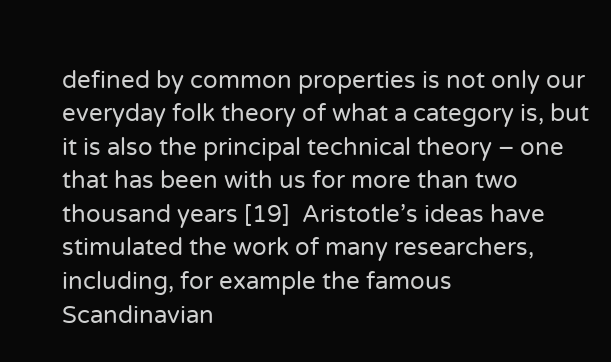defined by common properties is not only our everyday folk theory of what a category is, but it is also the principal technical theory – one that has been with us for more than two thousand years [19]  Aristotle’s ideas have stimulated the work of many researchers, including, for example the famous Scandinavian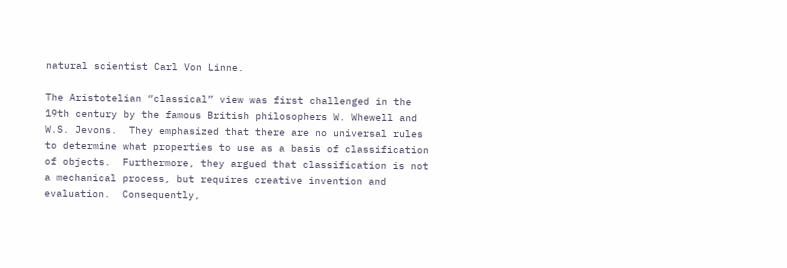natural scientist Carl Von Linne.

The Aristotelian “classical” view was first challenged in the 19th century by the famous British philosophers W. Whewell and W.S. Jevons.  They emphasized that there are no universal rules to determine what properties to use as a basis of classification of objects.  Furthermore, they argued that classification is not a mechanical process, but requires creative invention and evaluation.  Consequently,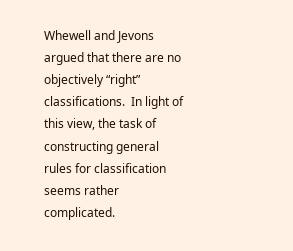Whewell and Jevons argued that there are no objectively “right” classifications.  In light of this view, the task of constructing general rules for classification seems rather complicated.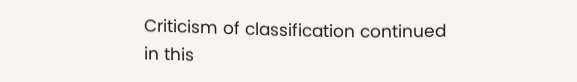Criticism of classification continued in this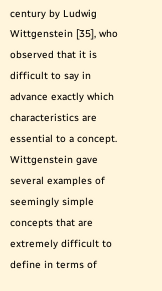century by Ludwig Wittgenstein [35], who observed that it is difficult to say in advance exactly which characteristics are essential to a concept.  Wittgenstein gave several examples of seemingly simple concepts that are extremely difficult to define in terms of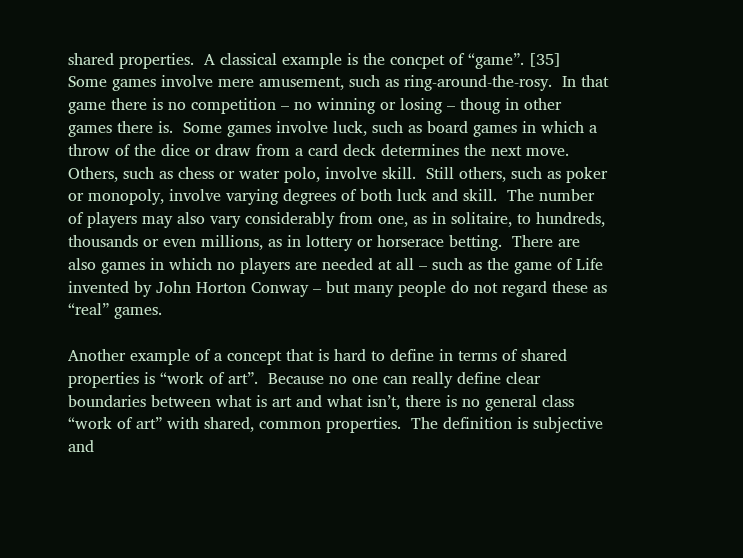shared properties.  A classical example is the concpet of “game”. [35]  Some games involve mere amusement, such as ring-around-the-rosy.  In that game there is no competition – no winning or losing – thoug in other games there is.  Some games involve luck, such as board games in which a throw of the dice or draw from a card deck determines the next move.  Others, such as chess or water polo, involve skill.  Still others, such as poker or monopoly, involve varying degrees of both luck and skill.  The number of players may also vary considerably from one, as in solitaire, to hundreds, thousands or even millions, as in lottery or horserace betting.  There are also games in which no players are needed at all – such as the game of Life invented by John Horton Conway – but many people do not regard these as “real” games.

Another example of a concept that is hard to define in terms of shared properties is “work of art”.  Because no one can really define clear boundaries between what is art and what isn’t, there is no general class “work of art” with shared, common properties.  The definition is subjective and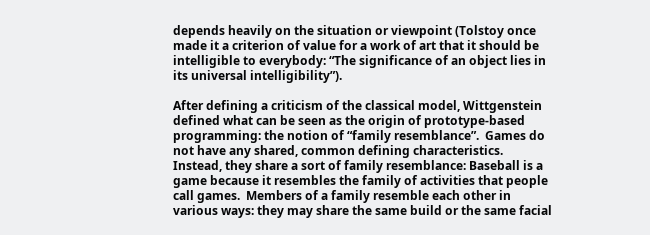depends heavily on the situation or viewpoint (Tolstoy once made it a criterion of value for a work of art that it should be intelligible to everybody: “The significance of an object lies in its universal intelligibility”).

After defining a criticism of the classical model, Wittgenstein defined what can be seen as the origin of prototype-based programming: the notion of “family resemblance”.  Games do not have any shared, common defining characteristics.  Instead, they share a sort of family resemblance: Baseball is a game because it resembles the family of activities that people call games.  Members of a family resemble each other in various ways: they may share the same build or the same facial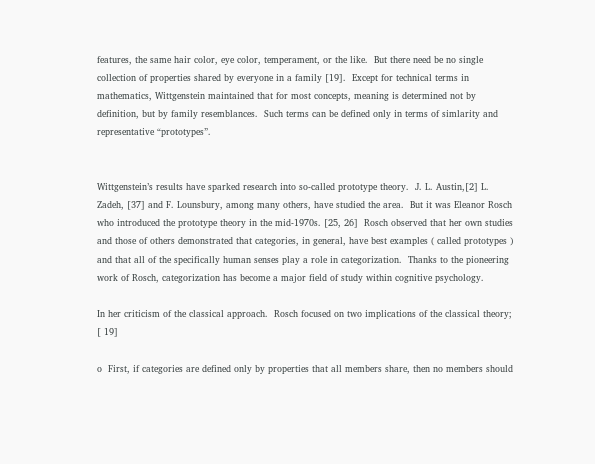features, the same hair color, eye color, temperament, or the like.  But there need be no single collection of properties shared by everyone in a family [19].  Except for technical terms in mathematics, Wittgenstein maintained that for most concepts, meaning is determined not by definition, but by family resemblances.  Such terms can be defined only in terms of simlarity and representative “prototypes”.


Wittgenstein’s results have sparked research into so-called prototype theory.  J. L. Austin,[2] L. Zadeh, [37] and F. Lounsbury, among many others, have studied the area.  But it was Eleanor Rosch who introduced the prototype theory in the mid-1970s. [25, 26]  Rosch observed that her own studies and those of others demonstrated that categories, in general, have best examples ( called prototypes ) and that all of the specifically human senses play a role in categorization.  Thanks to the pioneering work of Rosch, categorization has become a major field of study within cognitive psychology.

In her criticism of the classical approach.  Rosch focused on two implications of the classical theory; [ 19]

o  First, if categories are defined only by properties that all members share, then no members should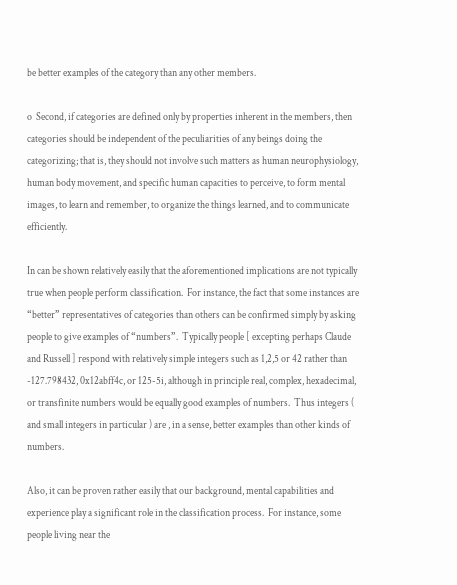be better examples of the category than any other members.

o  Second, if categories are defined only by properties inherent in the members, then categories should be independent of the peculiarities of any beings doing the categorizing; that is, they should not involve such matters as human neurophysiology, human body movement, and specific human capacities to perceive, to form mental images, to learn and remember, to organize the things learned, and to communicate efficiently.

In can be shown relatively easily that the aforementioned implications are not typically true when people perform classification.  For instance, the fact that some instances are “better” representatives of categories than others can be confirmed simply by asking people to give examples of “numbers”.  Typically people [ excepting perhaps Claude and Russell ] respond with relatively simple integers such as 1,2,5 or 42 rather than -127.798432, 0x12abff4c, or 125-5i, although in principle real, complex, hexadecimal, or transfinite numbers would be equally good examples of numbers.  Thus integers ( and small integers in particular ) are , in a sense, better examples than other kinds of numbers.

Also, it can be proven rather easily that our background, mental capabilities and experience play a significant role in the classification process.  For instance, some people living near the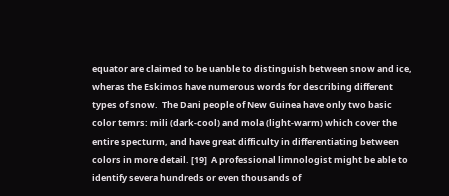equator are claimed to be uanble to distinguish between snow and ice, wheras the Eskimos have numerous words for describing different types of snow.  The Dani people of New Guinea have only two basic color temrs: mili (dark-cool) and mola (light-warm) which cover the entire specturm, and have great difficulty in differentiating between colors in more detail. [19]  A professional limnologist might be able to identify severa hundreds or even thousands of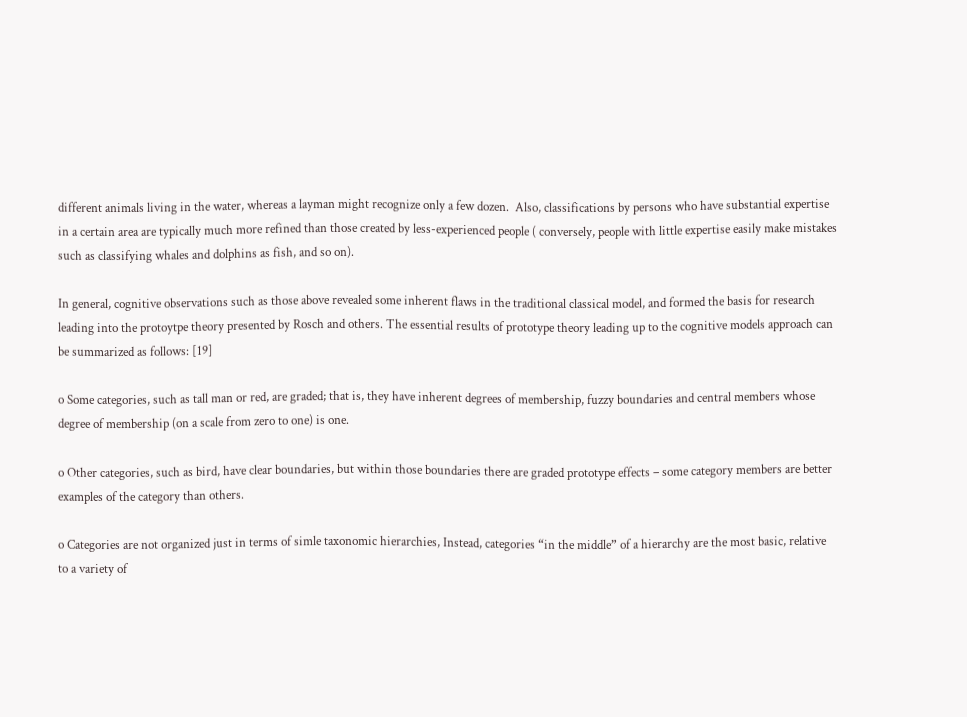different animals living in the water, whereas a layman might recognize only a few dozen.  Also, classifications by persons who have substantial expertise in a certain area are typically much more refined than those created by less-experienced people ( conversely, people with little expertise easily make mistakes such as classifying whales and dolphins as fish, and so on).

In general, cognitive observations such as those above revealed some inherent flaws in the traditional classical model, and formed the basis for research leading into the protoytpe theory presented by Rosch and others. The essential results of prototype theory leading up to the cognitive models approach can be summarized as follows: [19]

o Some categories, such as tall man or red, are graded; that is, they have inherent degrees of membership, fuzzy boundaries and central members whose degree of membership (on a scale from zero to one) is one.

o Other categories, such as bird, have clear boundaries, but within those boundaries there are graded prototype effects – some category members are better examples of the category than others.

o Categories are not organized just in terms of simle taxonomic hierarchies, Instead, categories “in the middle” of a hierarchy are the most basic, relative to a variety of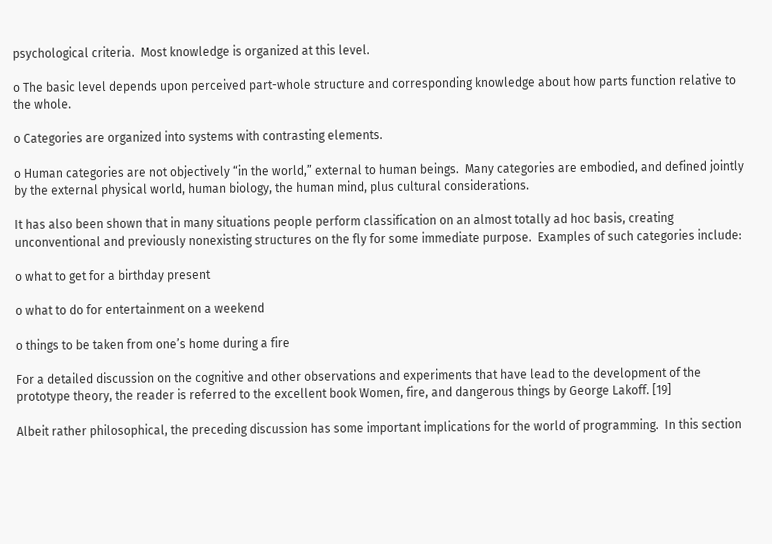psychological criteria.  Most knowledge is organized at this level.

o The basic level depends upon perceived part-whole structure and corresponding knowledge about how parts function relative to the whole.

o Categories are organized into systems with contrasting elements.

o Human categories are not objectively “in the world,” external to human beings.  Many categories are embodied, and defined jointly by the external physical world, human biology, the human mind, plus cultural considerations.

It has also been shown that in many situations people perform classification on an almost totally ad hoc basis, creating unconventional and previously nonexisting structures on the fly for some immediate purpose.  Examples of such categories include:

o what to get for a birthday present

o what to do for entertainment on a weekend

o things to be taken from one’s home during a fire

For a detailed discussion on the cognitive and other observations and experiments that have lead to the development of the prototype theory, the reader is referred to the excellent book Women, fire, and dangerous things by George Lakoff. [19]

Albeit rather philosophical, the preceding discussion has some important implications for the world of programming.  In this section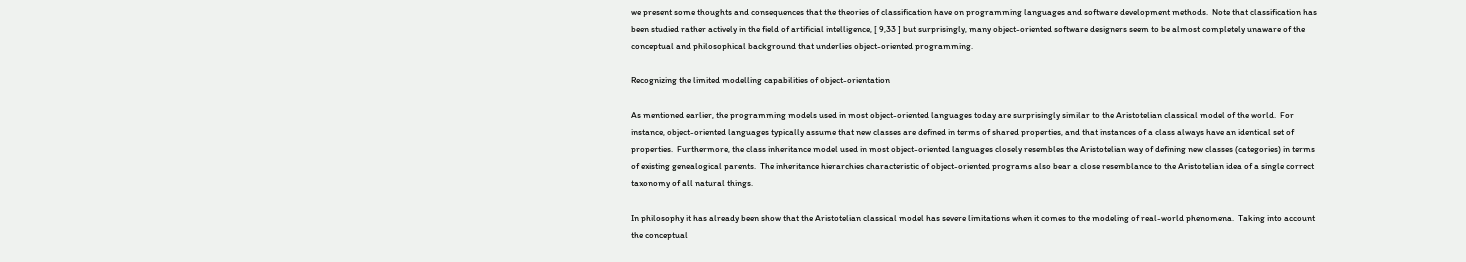we present some thoughts and consequences that the theories of classification have on programming languages and software development methods.  Note that classification has been studied rather actively in the field of artificial intelligence, [ 9,33 ] but surprisingly, many object-oriented software designers seem to be almost completely unaware of the conceptual and philosophical background that underlies object-oriented programming.

Recognizing the limited modelling capabilities of object-orientation

As mentioned earlier, the programming models used in most object-oriented languages today are surprisingly similar to the Aristotelian classical model of the world.  For instance, object-oriented languages typically assume that new classes are defined in terms of shared properties, and that instances of a class always have an identical set of properties.  Furthermore, the class inheritance model used in most object-oriented languages closely resembles the Aristotelian way of defining new classes (categories) in terms of existing genealogical parents.  The inheritance hierarchies characteristic of object-oriented programs also bear a close resemblance to the Aristotelian idea of a single correct taxonomy of all natural things.

In philosophy it has already been show that the Aristotelian classical model has severe limitations when it comes to the modeling of real-world phenomena.  Taking into account the conceptual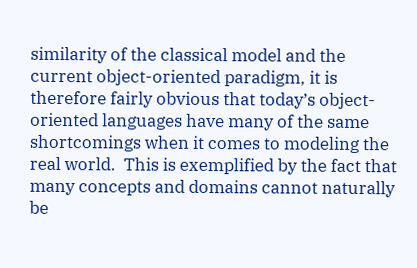similarity of the classical model and the current object-oriented paradigm, it is therefore fairly obvious that today’s object-oriented languages have many of the same shortcomings when it comes to modeling the real world.  This is exemplified by the fact that many concepts and domains cannot naturally be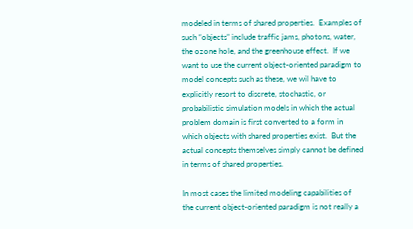modeled in terms of shared properties.  Examples of such “objects” include traffic jams, photons, water, the ozone hole, and the greenhouse effect.  If we want to use the current object-oriented paradigm to model concepts such as these, we wil have to explicitly resort to discrete, stochastic, or probabilistic simulation models in which the actual problem domain is first converted to a form in which objects with shared properties exist.  But the actual concepts themselves simply cannot be defined in terms of shared properties.

In most cases the limited modeling capabilities of the current object-oriented paradigm is not really a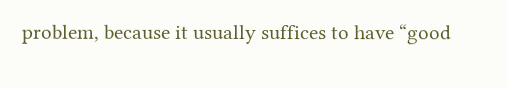problem, because it usually suffices to have “good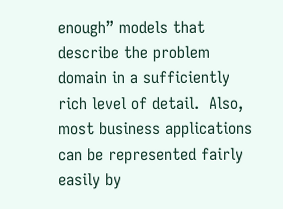enough” models that describe the problem domain in a sufficiently rich level of detail.  Also, most business applications can be represented fairly easily by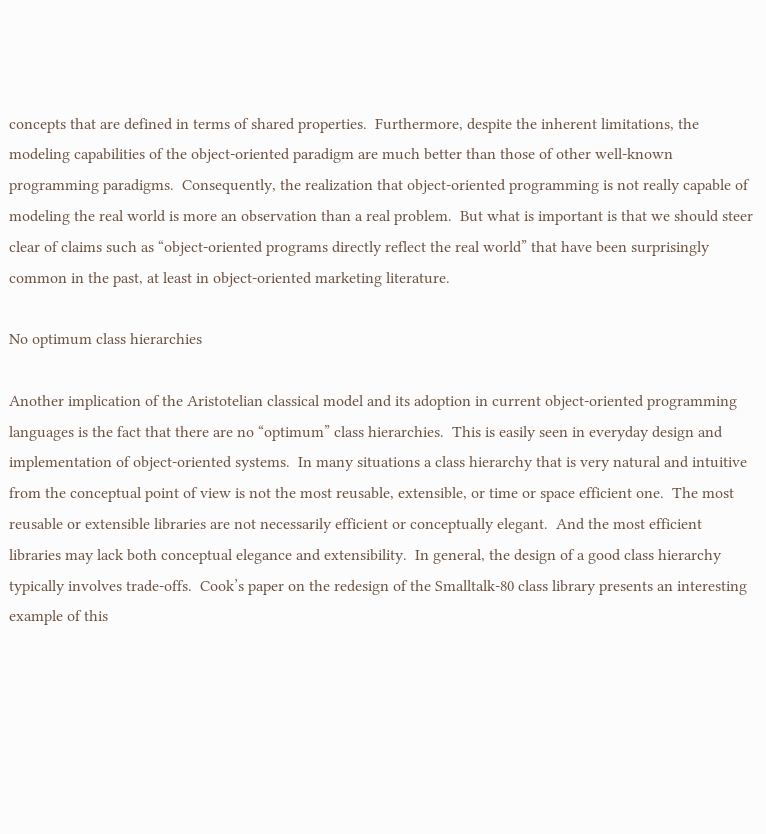concepts that are defined in terms of shared properties.  Furthermore, despite the inherent limitations, the modeling capabilities of the object-oriented paradigm are much better than those of other well-known programming paradigms.  Consequently, the realization that object-oriented programming is not really capable of modeling the real world is more an observation than a real problem.  But what is important is that we should steer clear of claims such as “object-oriented programs directly reflect the real world” that have been surprisingly common in the past, at least in object-oriented marketing literature.

No optimum class hierarchies

Another implication of the Aristotelian classical model and its adoption in current object-oriented programming languages is the fact that there are no “optimum” class hierarchies.  This is easily seen in everyday design and implementation of object-oriented systems.  In many situations a class hierarchy that is very natural and intuitive from the conceptual point of view is not the most reusable, extensible, or time or space efficient one.  The most reusable or extensible libraries are not necessarily efficient or conceptually elegant.  And the most efficient libraries may lack both conceptual elegance and extensibility.  In general, the design of a good class hierarchy typically involves trade-offs.  Cook’s paper on the redesign of the Smalltalk-80 class library presents an interesting example of this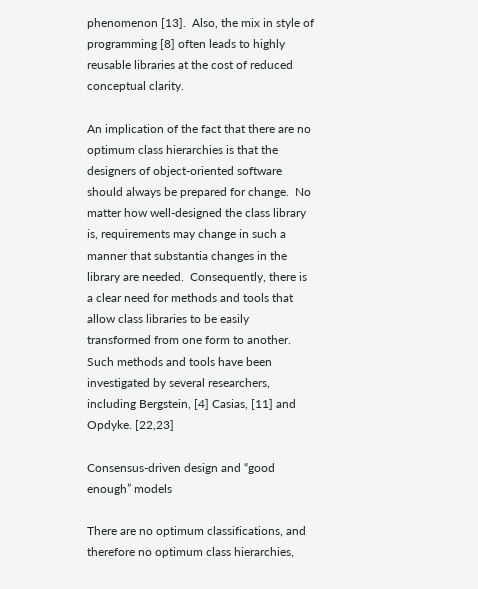phenomenon [13].  Also, the mix in style of programming [8] often leads to highly reusable libraries at the cost of reduced conceptual clarity.

An implication of the fact that there are no optimum class hierarchies is that the designers of object-oriented software should always be prepared for change.  No matter how well-designed the class library is, requirements may change in such a manner that substantia changes in the library are needed.  Consequently, there is a clear need for methods and tools that allow class libraries to be easily transformed from one form to another.  Such methods and tools have been investigated by several researchers, including Bergstein, [4] Casias, [11] and Opdyke. [22,23]

Consensus-driven design and “good enough” models

There are no optimum classifications, and therefore no optimum class hierarchies,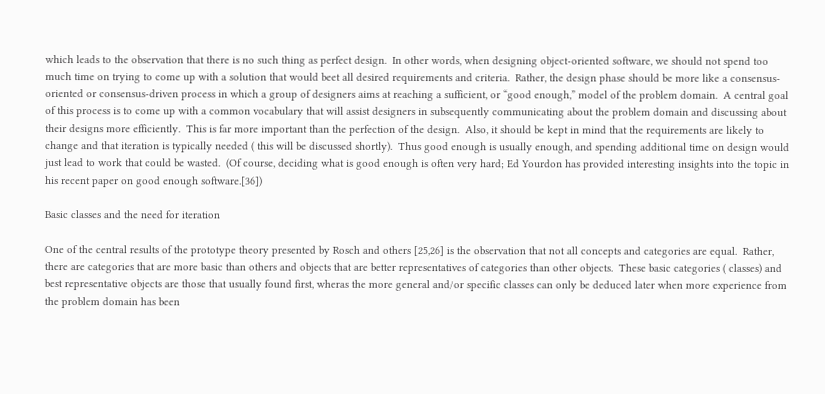which leads to the observation that there is no such thing as perfect design.  In other words, when designing object-oriented software, we should not spend too much time on trying to come up with a solution that would beet all desired requirements and criteria.  Rather, the design phase should be more like a consensus-oriented or consensus-driven process in which a group of designers aims at reaching a sufficient, or “good enough,” model of the problem domain.  A central goal of this process is to come up with a common vocabulary that will assist designers in subsequently communicating about the problem domain and discussing about their designs more efficiently.  This is far more important than the perfection of the design.  Also, it should be kept in mind that the requirements are likely to change and that iteration is typically needed ( this will be discussed shortly).  Thus good enough is usually enough, and spending additional time on design would just lead to work that could be wasted.  (Of course, deciding what is good enough is often very hard; Ed Yourdon has provided interesting insights into the topic in his recent paper on good enough software.[36])

Basic classes and the need for iteration

One of the central results of the prototype theory presented by Rosch and others [25,26] is the observation that not all concepts and categories are equal.  Rather, there are categories that are more basic than others and objects that are better representatives of categories than other objects.  These basic categories ( classes) and best representative objects are those that usually found first, wheras the more general and/or specific classes can only be deduced later when more experience from the problem domain has been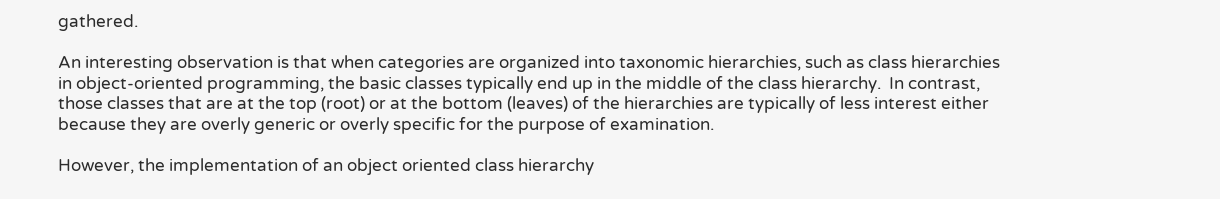gathered.

An interesting observation is that when categories are organized into taxonomic hierarchies, such as class hierarchies in object-oriented programming, the basic classes typically end up in the middle of the class hierarchy.  In contrast, those classes that are at the top (root) or at the bottom (leaves) of the hierarchies are typically of less interest either because they are overly generic or overly specific for the purpose of examination.

However, the implementation of an object oriented class hierarchy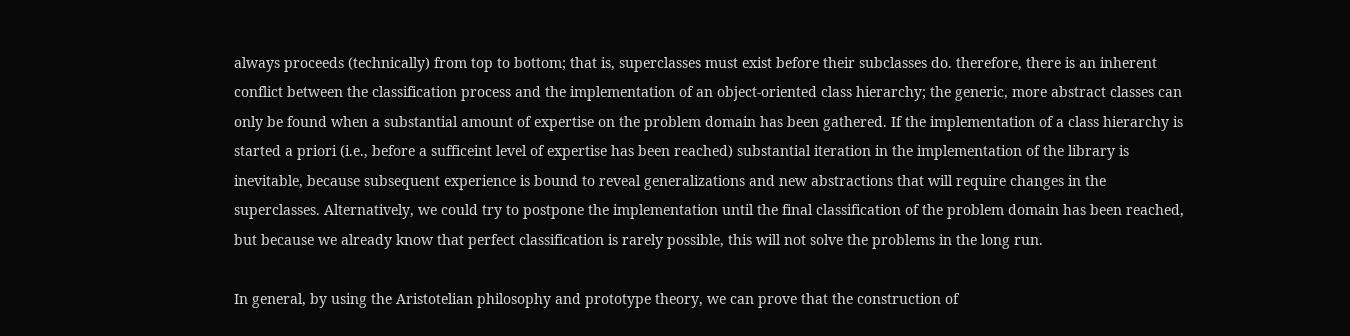always proceeds (technically) from top to bottom; that is, superclasses must exist before their subclasses do. therefore, there is an inherent conflict between the classification process and the implementation of an object-oriented class hierarchy; the generic, more abstract classes can only be found when a substantial amount of expertise on the problem domain has been gathered. If the implementation of a class hierarchy is started a priori (i.e., before a sufficeint level of expertise has been reached) substantial iteration in the implementation of the library is inevitable, because subsequent experience is bound to reveal generalizations and new abstractions that will require changes in the superclasses. Alternatively, we could try to postpone the implementation until the final classification of the problem domain has been reached, but because we already know that perfect classification is rarely possible, this will not solve the problems in the long run.

In general, by using the Aristotelian philosophy and prototype theory, we can prove that the construction of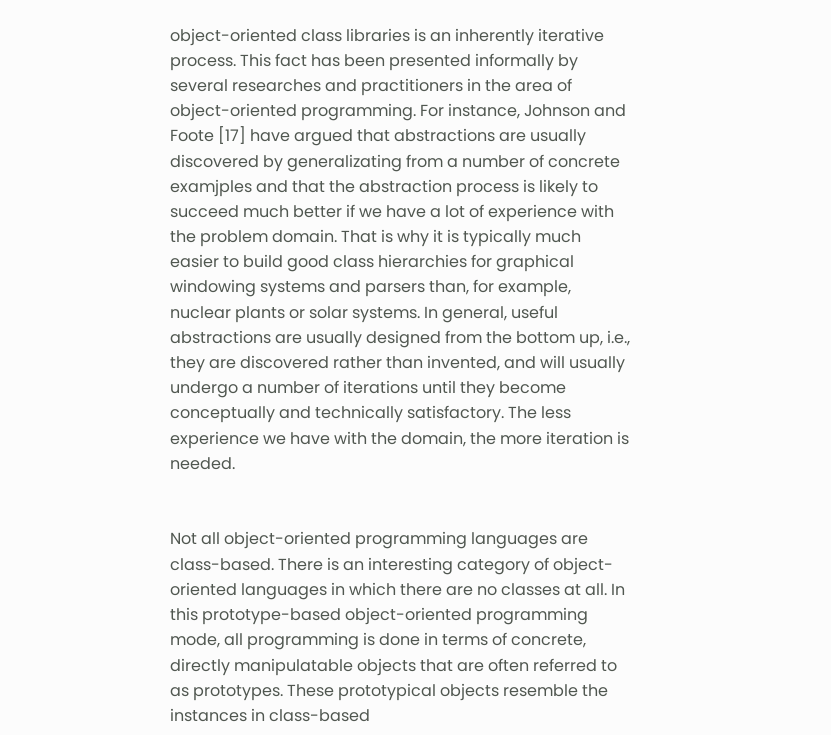object-oriented class libraries is an inherently iterative process. This fact has been presented informally by several researches and practitioners in the area of object-oriented programming. For instance, Johnson and Foote [17] have argued that abstractions are usually discovered by generalizating from a number of concrete examjples and that the abstraction process is likely to succeed much better if we have a lot of experience with the problem domain. That is why it is typically much easier to build good class hierarchies for graphical windowing systems and parsers than, for example, nuclear plants or solar systems. In general, useful abstractions are usually designed from the bottom up, i.e., they are discovered rather than invented, and will usually undergo a number of iterations until they become conceptually and technically satisfactory. The less experience we have with the domain, the more iteration is needed.


Not all object-oriented programming languages are class-based. There is an interesting category of object-oriented languages in which there are no classes at all. In this prototype-based object-oriented programming mode, all programming is done in terms of concrete, directly manipulatable objects that are often referred to as prototypes. These prototypical objects resemble the instances in class-based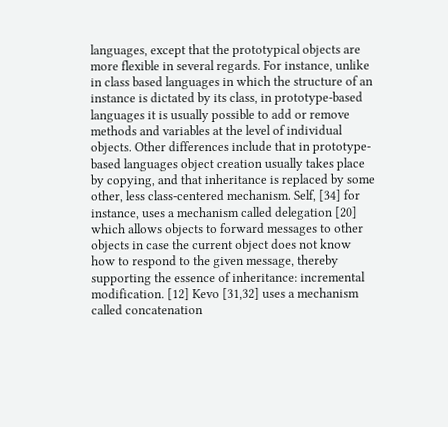languages, except that the prototypical objects are more flexible in several regards. For instance, unlike in class based languages in which the structure of an instance is dictated by its class, in prototype-based languages it is usually possible to add or remove methods and variables at the level of individual objects. Other differences include that in prototype-based languages object creation usually takes place by copying, and that inheritance is replaced by some other, less class-centered mechanism. Self, [34] for instance, uses a mechanism called delegation [20] which allows objects to forward messages to other objects in case the current object does not know how to respond to the given message, thereby supporting the essence of inheritance: incremental modification. [12] Kevo [31,32] uses a mechanism called concatenation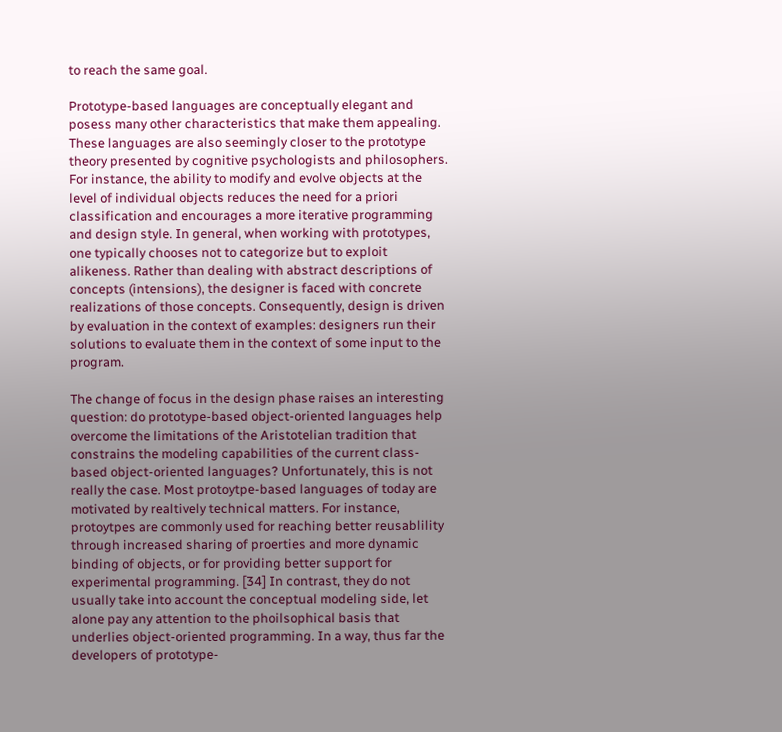to reach the same goal.

Prototype-based languages are conceptually elegant and posess many other characteristics that make them appealing. These languages are also seemingly closer to the prototype theory presented by cognitive psychologists and philosophers. For instance, the ability to modify and evolve objects at the level of individual objects reduces the need for a priori classification and encourages a more iterative programming and design style. In general, when working with prototypes, one typically chooses not to categorize but to exploit alikeness. Rather than dealing with abstract descriptions of concepts (intensions), the designer is faced with concrete realizations of those concepts. Consequently, design is driven by evaluation in the context of examples: designers run their solutions to evaluate them in the context of some input to the program.

The change of focus in the design phase raises an interesting question: do prototype-based object-oriented languages help overcome the limitations of the Aristotelian tradition that constrains the modeling capabilities of the current class-based object-oriented languages? Unfortunately, this is not really the case. Most protoytpe-based languages of today are motivated by realtively technical matters. For instance, protoytpes are commonly used for reaching better reusablility through increased sharing of proerties and more dynamic binding of objects, or for providing better support for experimental programming. [34] In contrast, they do not usually take into account the conceptual modeling side, let alone pay any attention to the phoilsophical basis that underlies object-oriented programming. In a way, thus far the developers of prototype-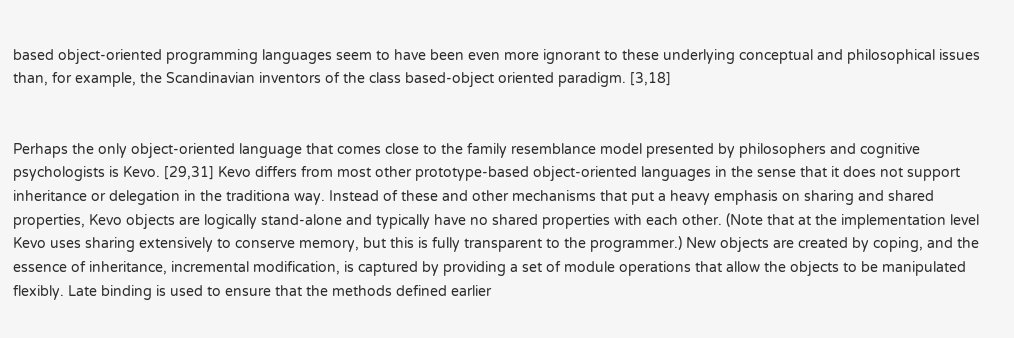based object-oriented programming languages seem to have been even more ignorant to these underlying conceptual and philosophical issues than, for example, the Scandinavian inventors of the class based-object oriented paradigm. [3,18]


Perhaps the only object-oriented language that comes close to the family resemblance model presented by philosophers and cognitive psychologists is Kevo. [29,31] Kevo differs from most other prototype-based object-oriented languages in the sense that it does not support inheritance or delegation in the traditiona way. Instead of these and other mechanisms that put a heavy emphasis on sharing and shared properties, Kevo objects are logically stand-alone and typically have no shared properties with each other. (Note that at the implementation level Kevo uses sharing extensively to conserve memory, but this is fully transparent to the programmer.) New objects are created by coping, and the essence of inheritance, incremental modification, is captured by providing a set of module operations that allow the objects to be manipulated flexibly. Late binding is used to ensure that the methods defined earlier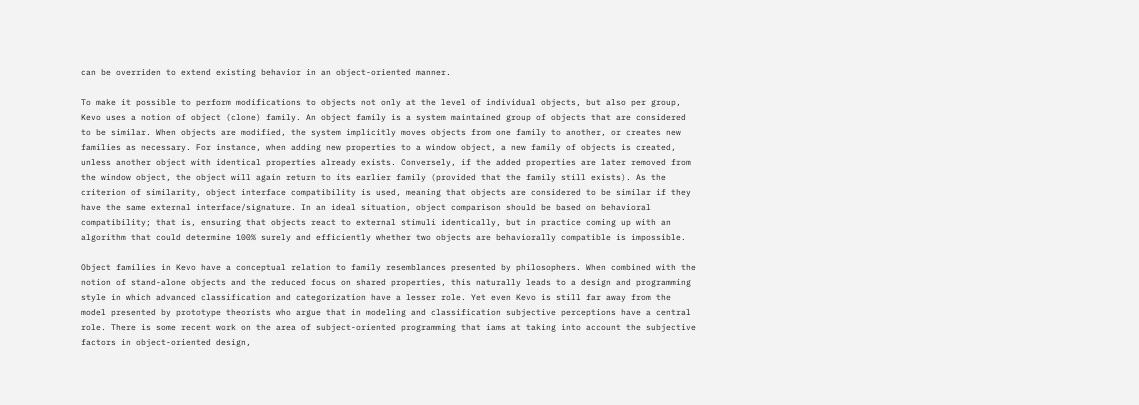can be overriden to extend existing behavior in an object-oriented manner.

To make it possible to perform modifications to objects not only at the level of individual objects, but also per group, Kevo uses a notion of object (clone) family. An object family is a system maintained group of objects that are considered to be similar. When objects are modified, the system implicitly moves objects from one family to another, or creates new families as necessary. For instance, when adding new properties to a window object, a new family of objects is created, unless another object with identical properties already exists. Conversely, if the added properties are later removed from the window object, the object will again return to its earlier family (provided that the family still exists). As the criterion of similarity, object interface compatibility is used, meaning that objects are considered to be similar if they have the same external interface/signature. In an ideal situation, object comparison should be based on behavioral compatibility; that is, ensuring that objects react to external stimuli identically, but in practice coming up with an algorithm that could determine 100% surely and efficiently whether two objects are behaviorally compatible is impossible.

Object families in Kevo have a conceptual relation to family resemblances presented by philosophers. When combined with the notion of stand-alone objects and the reduced focus on shared properties, this naturally leads to a design and programming style in which advanced classification and categorization have a lesser role. Yet even Kevo is still far away from the model presented by prototype theorists who argue that in modeling and classification subjective perceptions have a central role. There is some recent work on the area of subject-oriented programming that iams at taking into account the subjective factors in object-oriented design,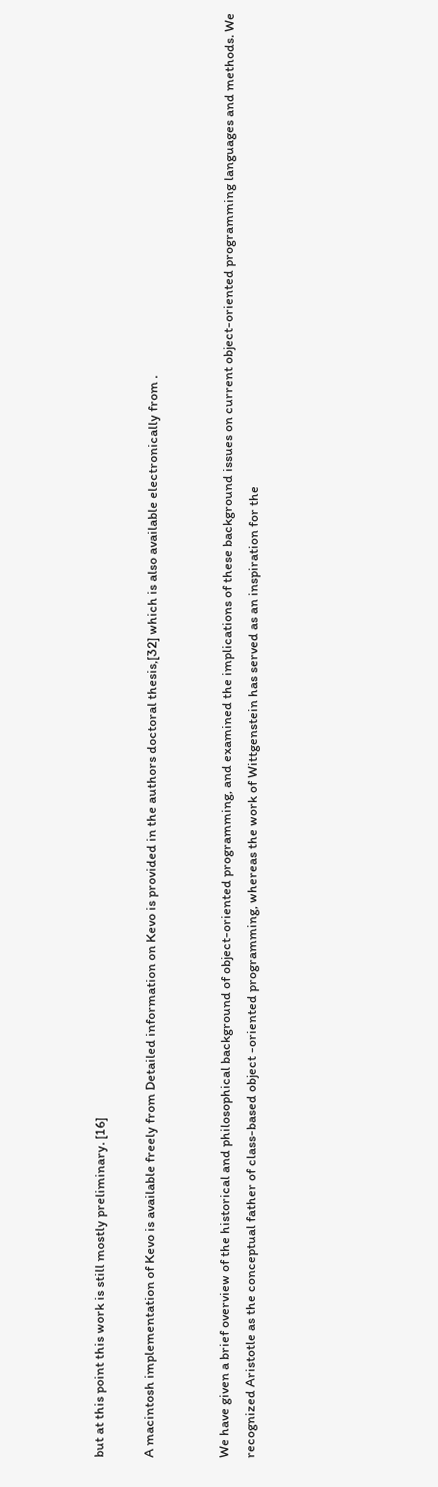but at this point this work is still mostly preliminary. [16]

A macintosh implementation of Kevo is available freely from Detailed information on Kevo is provided in the authors doctoral thesis,[32] which is also available electronically from .


We have given a brief overview of the historical and philosophical background of object-oriented programming, and examined the implications of these background issues on current object-oriented programming languages and methods. We recognized Aristotle as the conceptual father of class-based object -oriented programming, whereas the work of Wittgenstein has served as an inspiration for the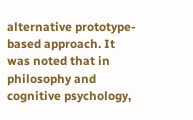alternative prototype-based approach. It was noted that in philosophy and cognitive psychology,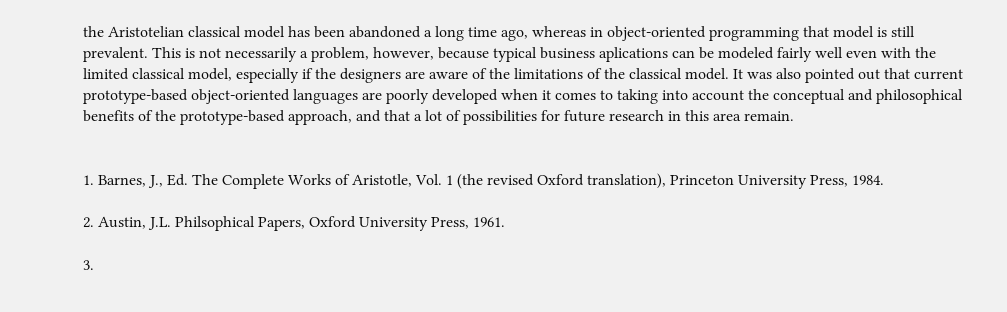the Aristotelian classical model has been abandoned a long time ago, whereas in object-oriented programming that model is still prevalent. This is not necessarily a problem, however, because typical business aplications can be modeled fairly well even with the limited classical model, especially if the designers are aware of the limitations of the classical model. It was also pointed out that current prototype-based object-oriented languages are poorly developed when it comes to taking into account the conceptual and philosophical benefits of the prototype-based approach, and that a lot of possibilities for future research in this area remain.


1. Barnes, J., Ed. The Complete Works of Aristotle, Vol. 1 (the revised Oxford translation), Princeton University Press, 1984.

2. Austin, J.L. Philsophical Papers, Oxford University Press, 1961.

3.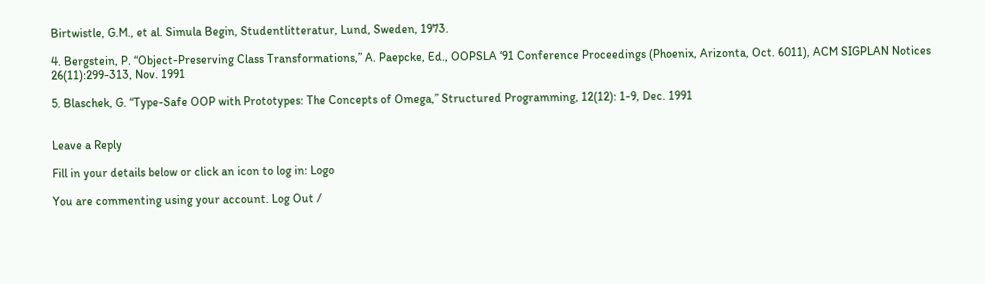Birtwistle, G.M., et al. Simula Begin, Studentlitteratur, Lund, Sweden, 1973.

4. Bergstein, P. “Object-Preserving Class Transformations,” A. Paepcke, Ed., OOPSLA ‘91 Conference Proceedings (Phoenix, Arizonta, Oct. 6011), ACM SIGPLAN Notices 26(11):299-313, Nov. 1991

5. Blaschek, G. “Type-Safe OOP with Prototypes: The Concepts of Omega,” Structured Programming, 12(12): 1-9, Dec. 1991


Leave a Reply

Fill in your details below or click an icon to log in: Logo

You are commenting using your account. Log Out /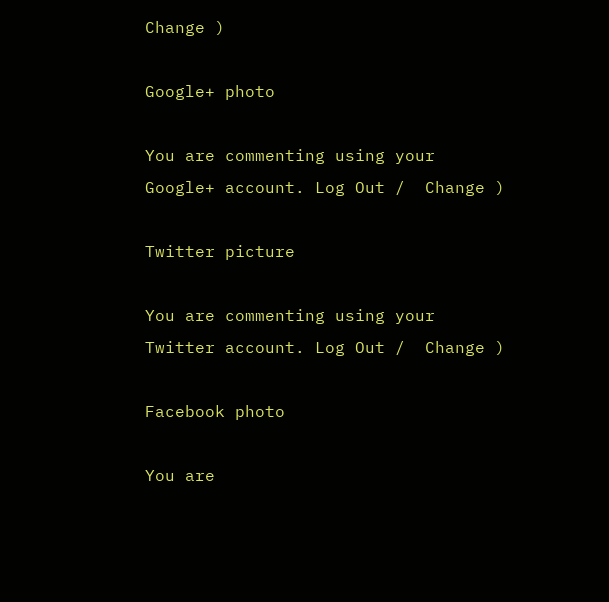Change )

Google+ photo

You are commenting using your Google+ account. Log Out /  Change )

Twitter picture

You are commenting using your Twitter account. Log Out /  Change )

Facebook photo

You are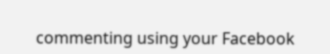commenting using your Facebook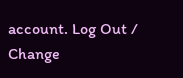account. Log Out /  Change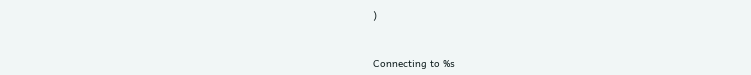)


Connecting to %s